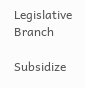Legislative Branch

Subsidize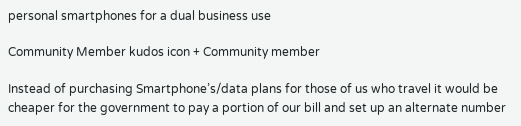personal smartphones for a dual business use

Community Member kudos icon + Community member

Instead of purchasing Smartphone’s/data plans for those of us who travel it would be cheaper for the government to pay a portion of our bill and set up an alternate number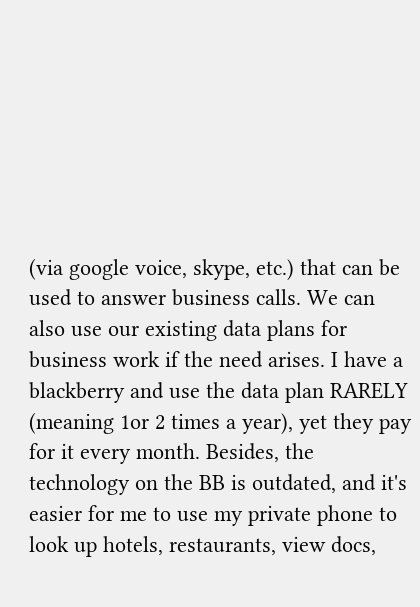(via google voice, skype, etc.) that can be used to answer business calls. We can also use our existing data plans for business work if the need arises. I have a blackberry and use the data plan RARELY (meaning 1or 2 times a year), yet they pay for it every month. Besides, the technology on the BB is outdated, and it's easier for me to use my private phone to look up hotels, restaurants, view docs,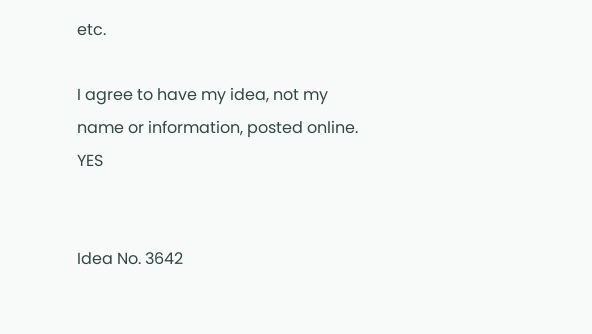etc.

I agree to have my idea, not my name or information, posted online. YES


Idea No. 3642